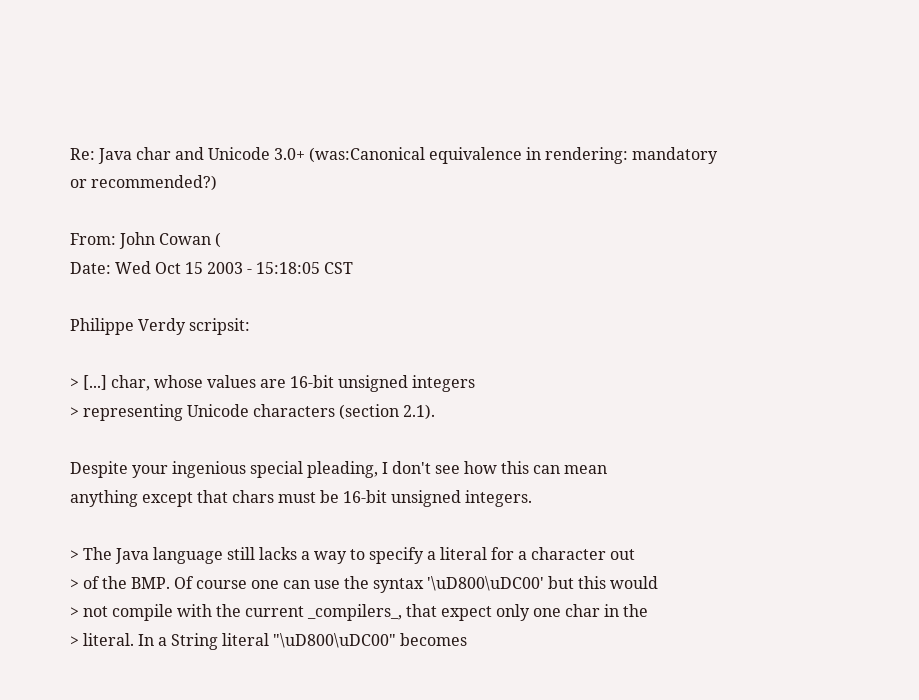Re: Java char and Unicode 3.0+ (was:Canonical equivalence in rendering: mandatory or recommended?)

From: John Cowan (
Date: Wed Oct 15 2003 - 15:18:05 CST

Philippe Verdy scripsit:

> [...] char, whose values are 16-bit unsigned integers
> representing Unicode characters (section 2.1).

Despite your ingenious special pleading, I don't see how this can mean
anything except that chars must be 16-bit unsigned integers.

> The Java language still lacks a way to specify a literal for a character out
> of the BMP. Of course one can use the syntax '\uD800\uDC00' but this would
> not compile with the current _compilers_, that expect only one char in the
> literal. In a String literal "\uD800\uDC00" becomes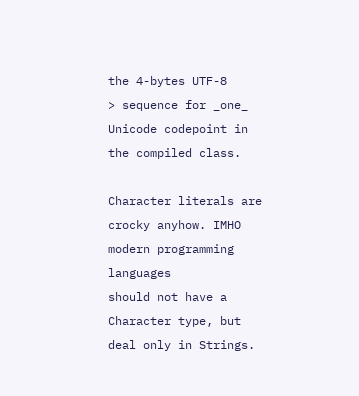the 4-bytes UTF-8
> sequence for _one_ Unicode codepoint in the compiled class.

Character literals are crocky anyhow. IMHO modern programming languages
should not have a Character type, but deal only in Strings.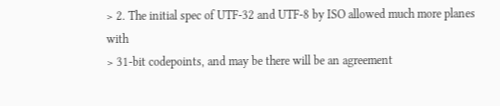> 2. The initial spec of UTF-32 and UTF-8 by ISO allowed much more planes with
> 31-bit codepoints, and may be there will be an agreement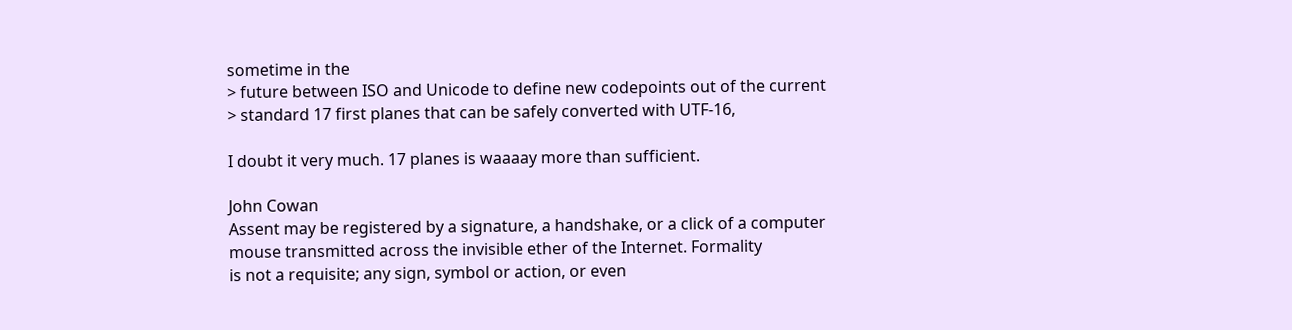sometime in the
> future between ISO and Unicode to define new codepoints out of the current
> standard 17 first planes that can be safely converted with UTF-16,

I doubt it very much. 17 planes is waaaay more than sufficient.

John Cowan
Assent may be registered by a signature, a handshake, or a click of a computer
mouse transmitted across the invisible ether of the Internet. Formality
is not a requisite; any sign, symbol or action, or even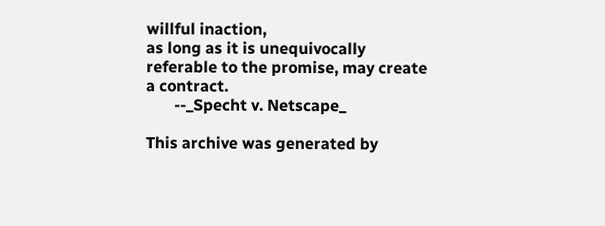willful inaction,
as long as it is unequivocally referable to the promise, may create a contract.
       --_Specht v. Netscape_

This archive was generated by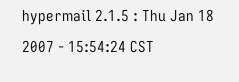hypermail 2.1.5 : Thu Jan 18 2007 - 15:54:24 CST